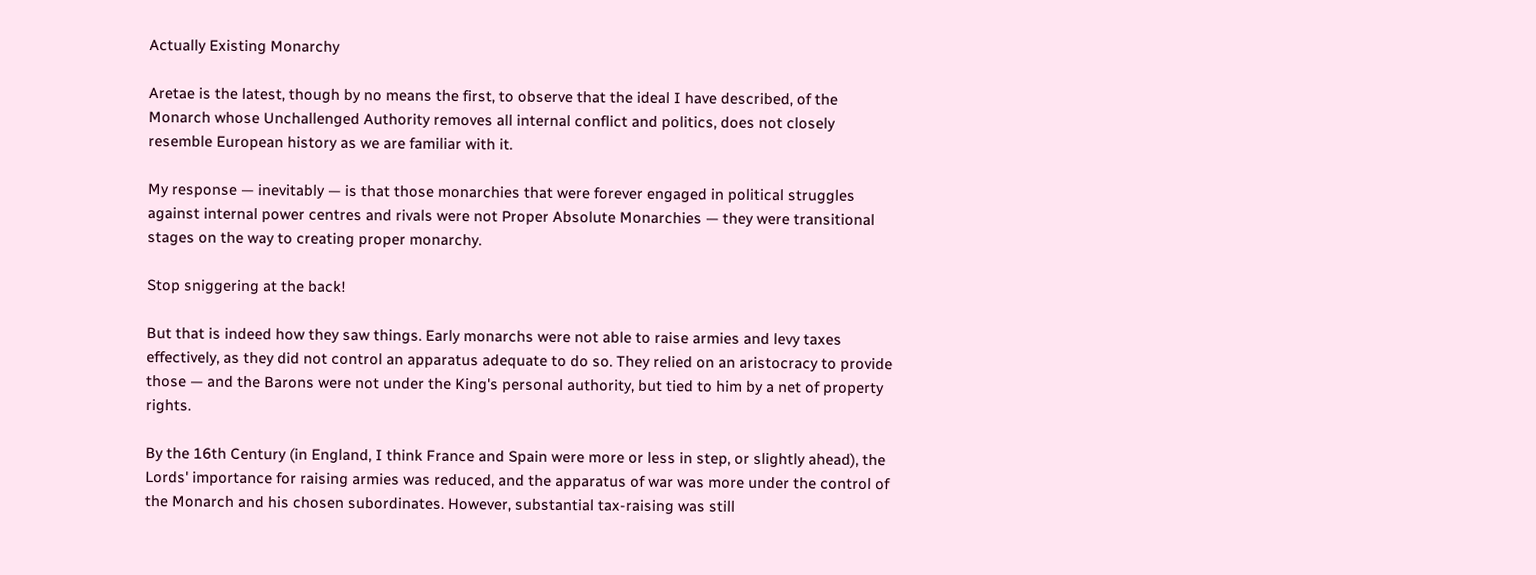Actually Existing Monarchy

Aretae is the latest, though by no means the first, to observe that the ideal I have described, of the Monarch whose Unchallenged Authority removes all internal conflict and politics, does not closely resemble European history as we are familiar with it.

My response — inevitably — is that those monarchies that were forever engaged in political struggles against internal power centres and rivals were not Proper Absolute Monarchies — they were transitional stages on the way to creating proper monarchy.

Stop sniggering at the back!

But that is indeed how they saw things. Early monarchs were not able to raise armies and levy taxes effectively, as they did not control an apparatus adequate to do so. They relied on an aristocracy to provide those — and the Barons were not under the King's personal authority, but tied to him by a net of property rights.

By the 16th Century (in England, I think France and Spain were more or less in step, or slightly ahead), the Lords' importance for raising armies was reduced, and the apparatus of war was more under the control of the Monarch and his chosen subordinates. However, substantial tax-raising was still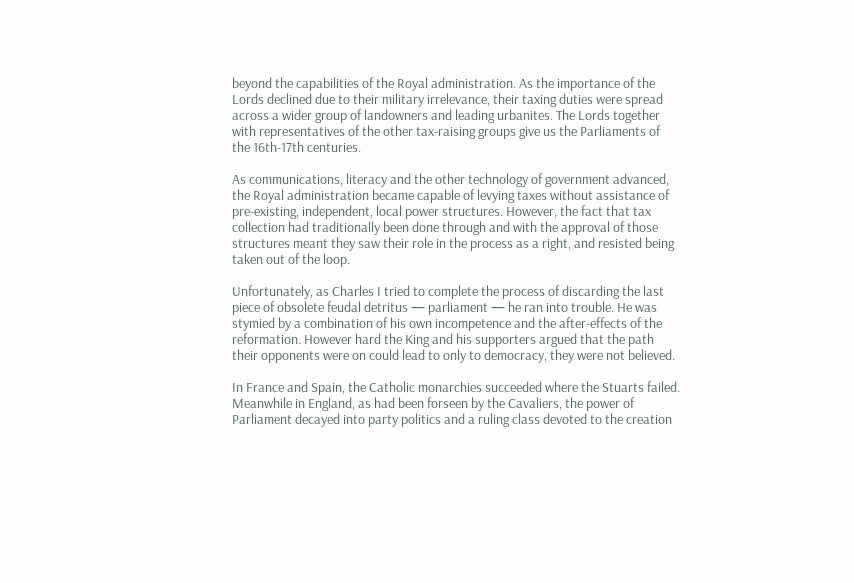beyond the capabilities of the Royal administration. As the importance of the Lords declined due to their military irrelevance, their taxing duties were spread across a wider group of landowners and leading urbanites. The Lords together with representatives of the other tax-raising groups give us the Parliaments of the 16th-17th centuries.

As communications, literacy and the other technology of government advanced, the Royal administration became capable of levying taxes without assistance of pre-existing, independent, local power structures. However, the fact that tax collection had traditionally been done through and with the approval of those structures meant they saw their role in the process as a right, and resisted being taken out of the loop.

Unfortunately, as Charles I tried to complete the process of discarding the last piece of obsolete feudal detritus — parliament — he ran into trouble. He was stymied by a combination of his own incompetence and the after-effects of the reformation. However hard the King and his supporters argued that the path their opponents were on could lead to only to democracy, they were not believed.

In France and Spain, the Catholic monarchies succeeded where the Stuarts failed. Meanwhile in England, as had been forseen by the Cavaliers, the power of Parliament decayed into party politics and a ruling class devoted to the creation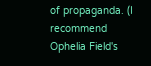of propaganda. (I recommend Ophelia Field's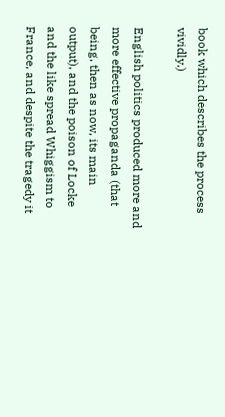book which describes the process vividly.)

English politics produced more and more effective propaganda (that being, then as now, its main output), and the poison of Locke and the like spread Whiggism to France, and despite the tragedy it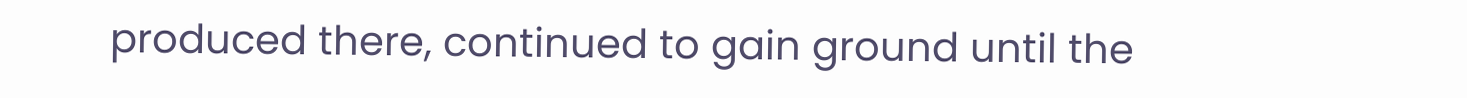produced there, continued to gain ground until the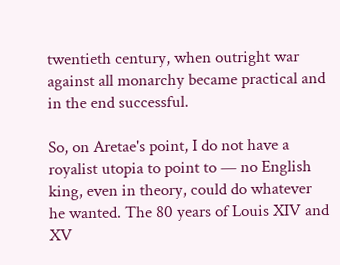twentieth century, when outright war against all monarchy became practical and in the end successful.

So, on Aretae's point, I do not have a royalist utopia to point to — no English king, even in theory, could do whatever he wanted. The 80 years of Louis XIV and XV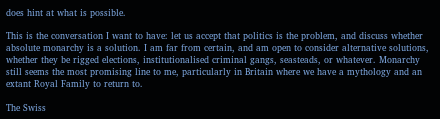does hint at what is possible.

This is the conversation I want to have: let us accept that politics is the problem, and discuss whether absolute monarchy is a solution. I am far from certain, and am open to consider alternative solutions, whether they be rigged elections, institutionalised criminal gangs, seasteads, or whatever. Monarchy still seems the most promising line to me, particularly in Britain where we have a mythology and an extant Royal Family to return to.

The Swiss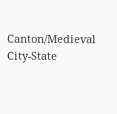Canton/Medieval City-State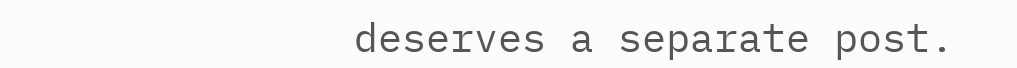deserves a separate post.